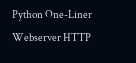Python One-Liner Webserver HTTP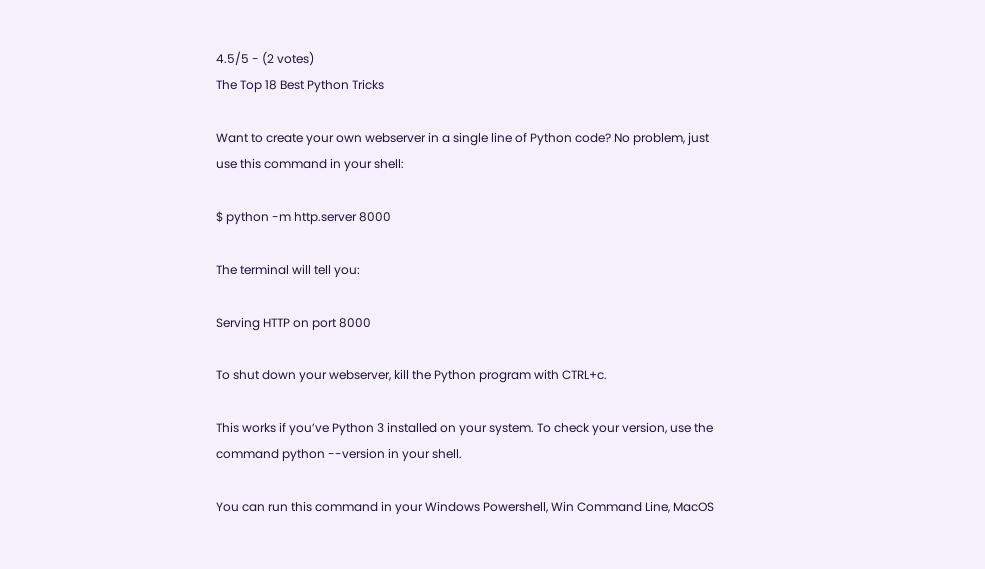4.5/5 - (2 votes)
The Top 18 Best Python Tricks

Want to create your own webserver in a single line of Python code? No problem, just use this command in your shell:

$ python -m http.server 8000

The terminal will tell you:

Serving HTTP on port 8000

To shut down your webserver, kill the Python program with CTRL+c.

This works if you’ve Python 3 installed on your system. To check your version, use the command python --version in your shell.

You can run this command in your Windows Powershell, Win Command Line, MacOS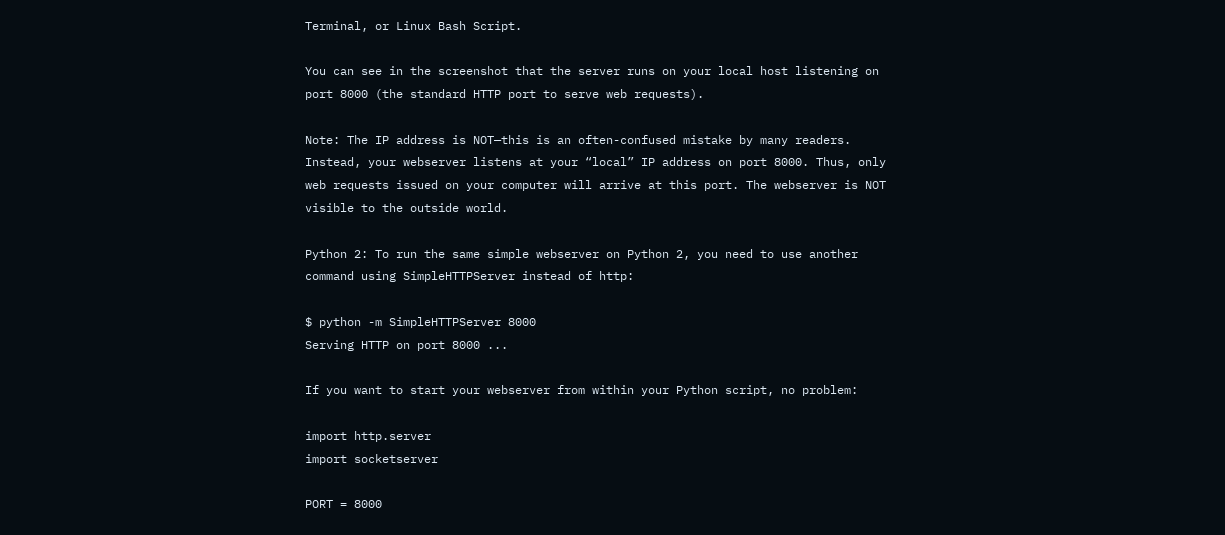Terminal, or Linux Bash Script.

You can see in the screenshot that the server runs on your local host listening on port 8000 (the standard HTTP port to serve web requests).

Note: The IP address is NOT—this is an often-confused mistake by many readers. Instead, your webserver listens at your “local” IP address on port 8000. Thus, only web requests issued on your computer will arrive at this port. The webserver is NOT visible to the outside world.

Python 2: To run the same simple webserver on Python 2, you need to use another command using SimpleHTTPServer instead of http:

$ python -m SimpleHTTPServer 8000
Serving HTTP on port 8000 ...

If you want to start your webserver from within your Python script, no problem:

import http.server
import socketserver

PORT = 8000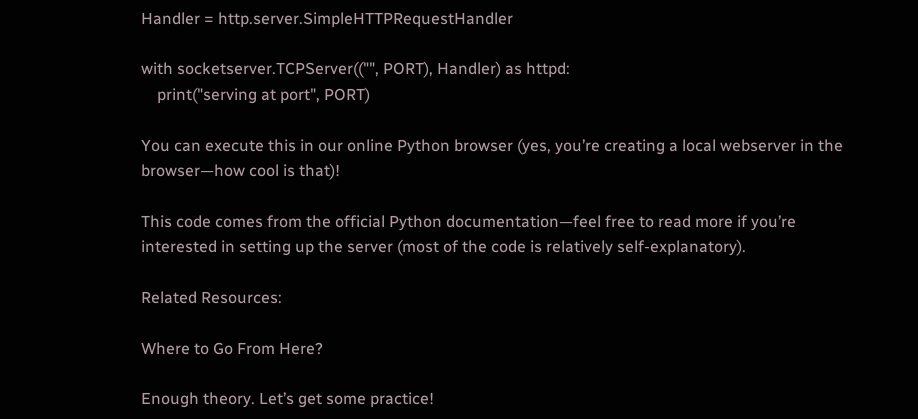Handler = http.server.SimpleHTTPRequestHandler

with socketserver.TCPServer(("", PORT), Handler) as httpd:
    print("serving at port", PORT)

You can execute this in our online Python browser (yes, you’re creating a local webserver in the browser—how cool is that)!

This code comes from the official Python documentation—feel free to read more if you’re interested in setting up the server (most of the code is relatively self-explanatory).

Related Resources:

Where to Go From Here?

Enough theory. Let’s get some practice!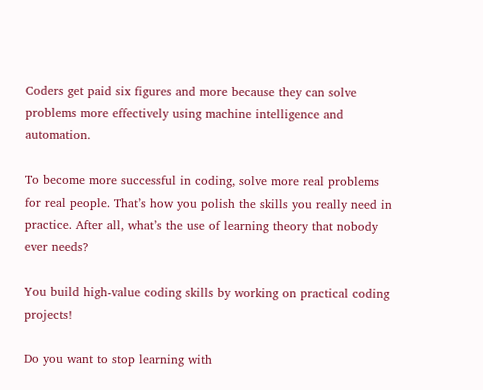Coders get paid six figures and more because they can solve problems more effectively using machine intelligence and automation.

To become more successful in coding, solve more real problems for real people. That’s how you polish the skills you really need in practice. After all, what’s the use of learning theory that nobody ever needs?

You build high-value coding skills by working on practical coding projects!

Do you want to stop learning with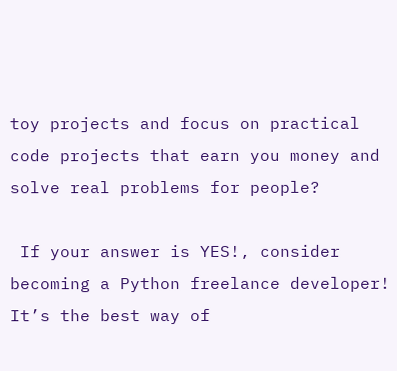toy projects and focus on practical code projects that earn you money and solve real problems for people?

 If your answer is YES!, consider becoming a Python freelance developer! It’s the best way of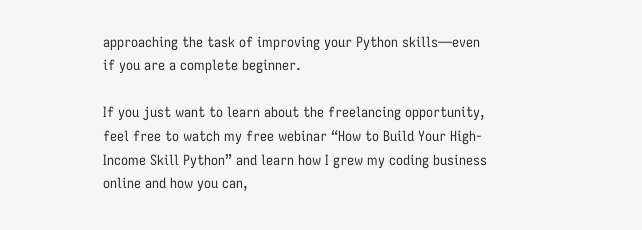approaching the task of improving your Python skills—even if you are a complete beginner.

If you just want to learn about the freelancing opportunity, feel free to watch my free webinar “How to Build Your High-Income Skill Python” and learn how I grew my coding business online and how you can,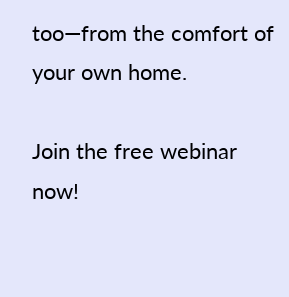too—from the comfort of your own home.

Join the free webinar now!